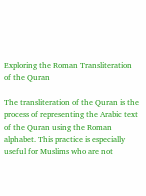Exploring the Roman Transliteration of the Quran

The transliteration of the Quran is the process of representing the Arabic text of the Quran using the Roman alphabet. This practice is especially useful for Muslims who are not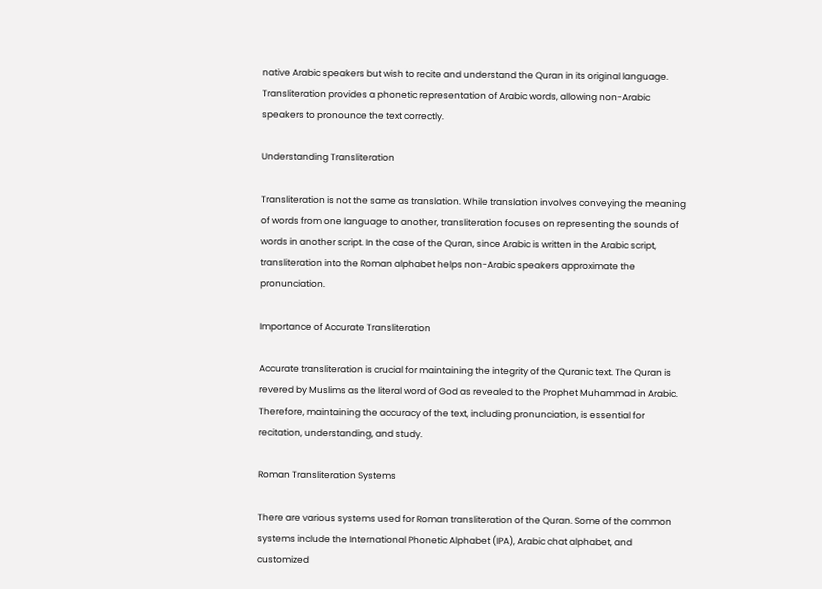native Arabic speakers but wish to recite and understand the Quran in its original language. Transliteration provides a phonetic representation of Arabic words, allowing non-Arabic speakers to pronounce the text correctly.

Understanding Transliteration

Transliteration is not the same as translation. While translation involves conveying the meaning of words from one language to another, transliteration focuses on representing the sounds of words in another script. In the case of the Quran, since Arabic is written in the Arabic script, transliteration into the Roman alphabet helps non-Arabic speakers approximate the pronunciation.

Importance of Accurate Transliteration

Accurate transliteration is crucial for maintaining the integrity of the Quranic text. The Quran is revered by Muslims as the literal word of God as revealed to the Prophet Muhammad in Arabic. Therefore, maintaining the accuracy of the text, including pronunciation, is essential for recitation, understanding, and study.

Roman Transliteration Systems

There are various systems used for Roman transliteration of the Quran. Some of the common systems include the International Phonetic Alphabet (IPA), Arabic chat alphabet, and customized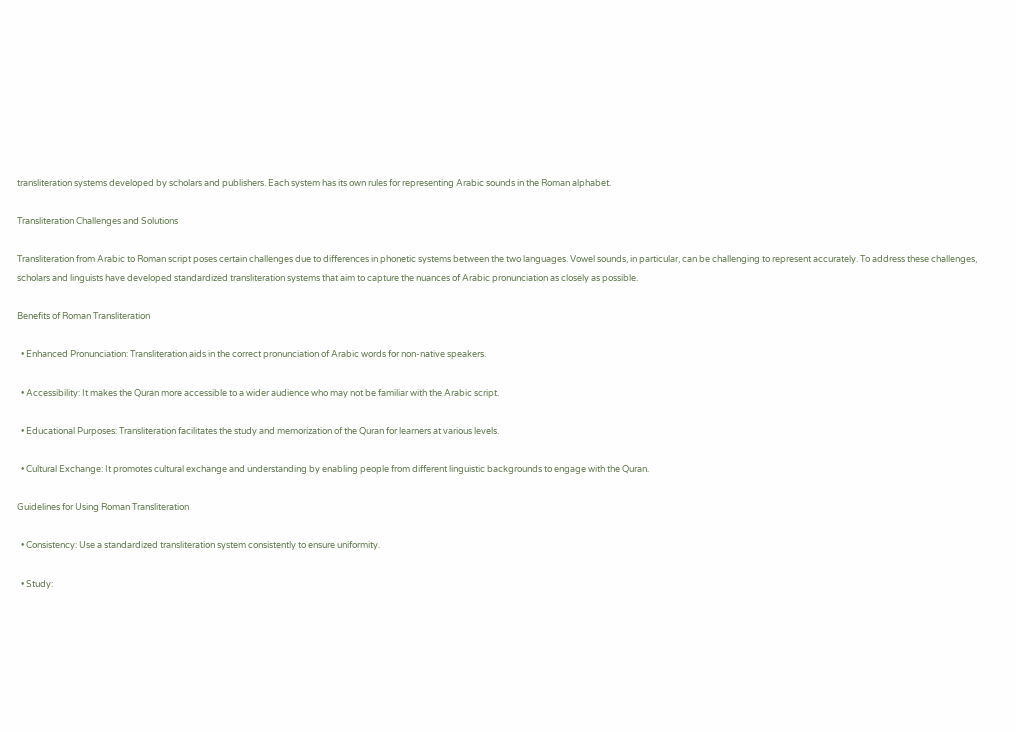transliteration systems developed by scholars and publishers. Each system has its own rules for representing Arabic sounds in the Roman alphabet.

Transliteration Challenges and Solutions

Transliteration from Arabic to Roman script poses certain challenges due to differences in phonetic systems between the two languages. Vowel sounds, in particular, can be challenging to represent accurately. To address these challenges, scholars and linguists have developed standardized transliteration systems that aim to capture the nuances of Arabic pronunciation as closely as possible.

Benefits of Roman Transliteration

  • Enhanced Pronunciation: Transliteration aids in the correct pronunciation of Arabic words for non-native speakers.

  • Accessibility: It makes the Quran more accessible to a wider audience who may not be familiar with the Arabic script.

  • Educational Purposes: Transliteration facilitates the study and memorization of the Quran for learners at various levels.

  • Cultural Exchange: It promotes cultural exchange and understanding by enabling people from different linguistic backgrounds to engage with the Quran.

Guidelines for Using Roman Transliteration

  • Consistency: Use a standardized transliteration system consistently to ensure uniformity.

  • Study: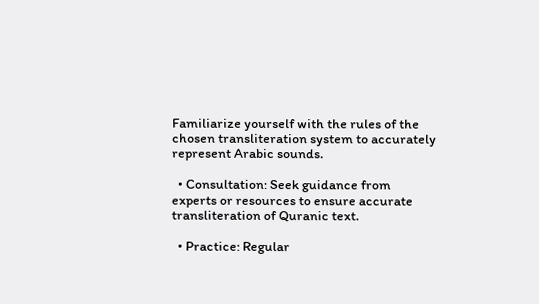Familiarize yourself with the rules of the chosen transliteration system to accurately represent Arabic sounds.

  • Consultation: Seek guidance from experts or resources to ensure accurate transliteration of Quranic text.

  • Practice: Regular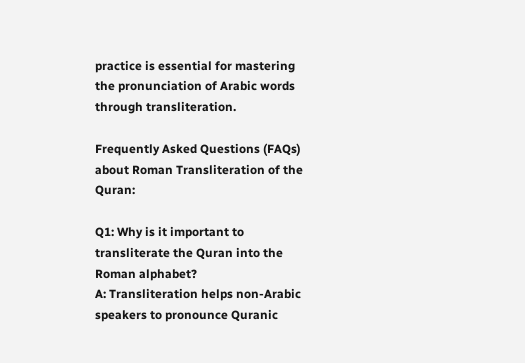practice is essential for mastering the pronunciation of Arabic words through transliteration.

Frequently Asked Questions (FAQs) about Roman Transliteration of the Quran:

Q1: Why is it important to transliterate the Quran into the Roman alphabet?
A: Transliteration helps non-Arabic speakers to pronounce Quranic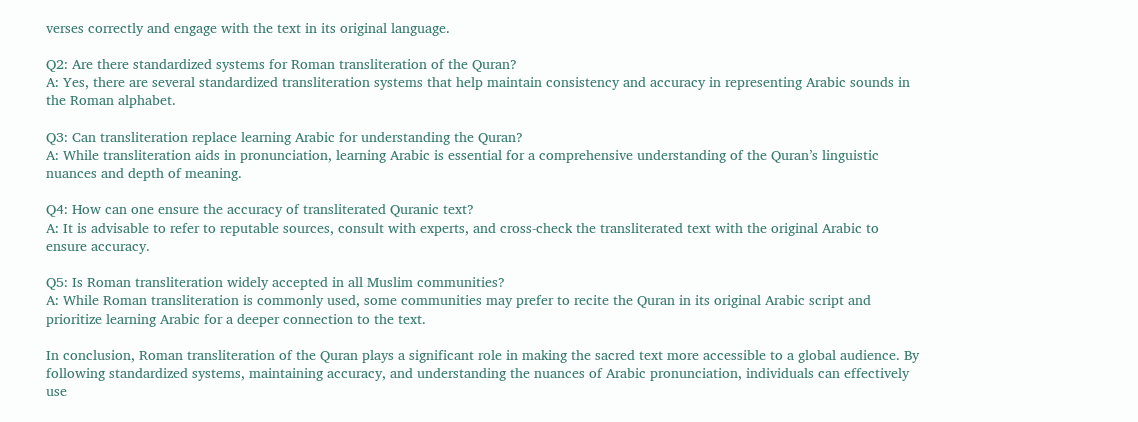verses correctly and engage with the text in its original language.

Q2: Are there standardized systems for Roman transliteration of the Quran?
A: Yes, there are several standardized transliteration systems that help maintain consistency and accuracy in representing Arabic sounds in the Roman alphabet.

Q3: Can transliteration replace learning Arabic for understanding the Quran?
A: While transliteration aids in pronunciation, learning Arabic is essential for a comprehensive understanding of the Quran’s linguistic nuances and depth of meaning.

Q4: How can one ensure the accuracy of transliterated Quranic text?
A: It is advisable to refer to reputable sources, consult with experts, and cross-check the transliterated text with the original Arabic to ensure accuracy.

Q5: Is Roman transliteration widely accepted in all Muslim communities?
A: While Roman transliteration is commonly used, some communities may prefer to recite the Quran in its original Arabic script and prioritize learning Arabic for a deeper connection to the text.

In conclusion, Roman transliteration of the Quran plays a significant role in making the sacred text more accessible to a global audience. By following standardized systems, maintaining accuracy, and understanding the nuances of Arabic pronunciation, individuals can effectively use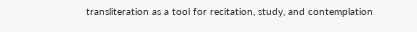transliteration as a tool for recitation, study, and contemplation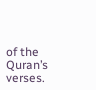of the Quran’s verses.